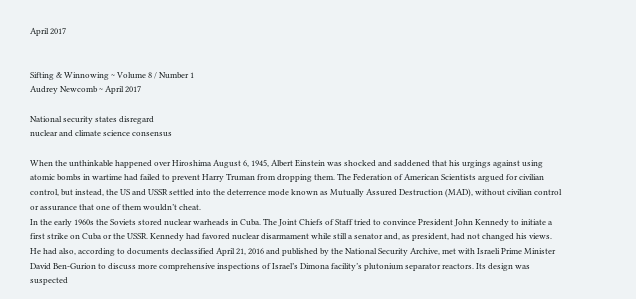April 2017


Sifting & Winnowing ~ Volume 8 / Number 1
Audrey Newcomb ~ April 2017

National security states disregard
nuclear and climate science consensus

When the unthinkable happened over Hiroshima August 6, 1945, Albert Einstein was shocked and saddened that his urgings against using atomic bombs in wartime had failed to prevent Harry Truman from dropping them. The Federation of American Scientists argued for civilian control, but instead, the US and USSR settled into the deterrence mode known as Mutually Assured Destruction (MAD), without civilian control or assurance that one of them wouldn’t cheat.
In the early 1960s the Soviets stored nuclear warheads in Cuba. The Joint Chiefs of Staff tried to convince President John Kennedy to initiate a first strike on Cuba or the USSR. Kennedy had favored nuclear disarmament while still a senator and, as president, had not changed his views. He had also, according to documents declassified April 21, 2016 and published by the National Security Archive, met with Israeli Prime Minister David Ben-Gurion to discuss more comprehensive inspections of Israel’s Dimona facility’s plutonium separator reactors. Its design was suspected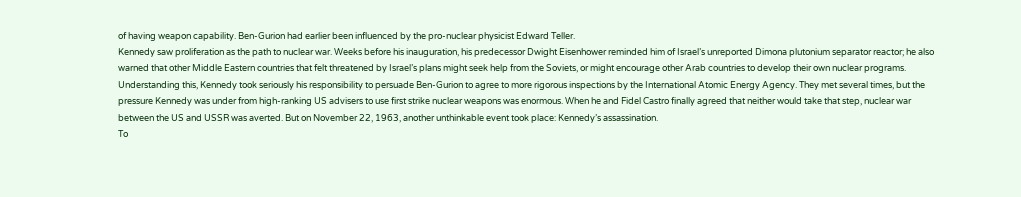of having weapon capability. Ben-Gurion had earlier been influenced by the pro-nuclear physicist Edward Teller.
Kennedy saw proliferation as the path to nuclear war. Weeks before his inauguration, his predecessor Dwight Eisenhower reminded him of Israel’s unreported Dimona plutonium separator reactor; he also warned that other Middle Eastern countries that felt threatened by Israel’s plans might seek help from the Soviets, or might encourage other Arab countries to develop their own nuclear programs.
Understanding this, Kennedy took seriously his responsibility to persuade Ben-Gurion to agree to more rigorous inspections by the International Atomic Energy Agency. They met several times, but the pressure Kennedy was under from high-ranking US advisers to use first strike nuclear weapons was enormous. When he and Fidel Castro finally agreed that neither would take that step, nuclear war between the US and USSR was averted. But on November 22, 1963, another unthinkable event took place: Kennedy’s assassination.
To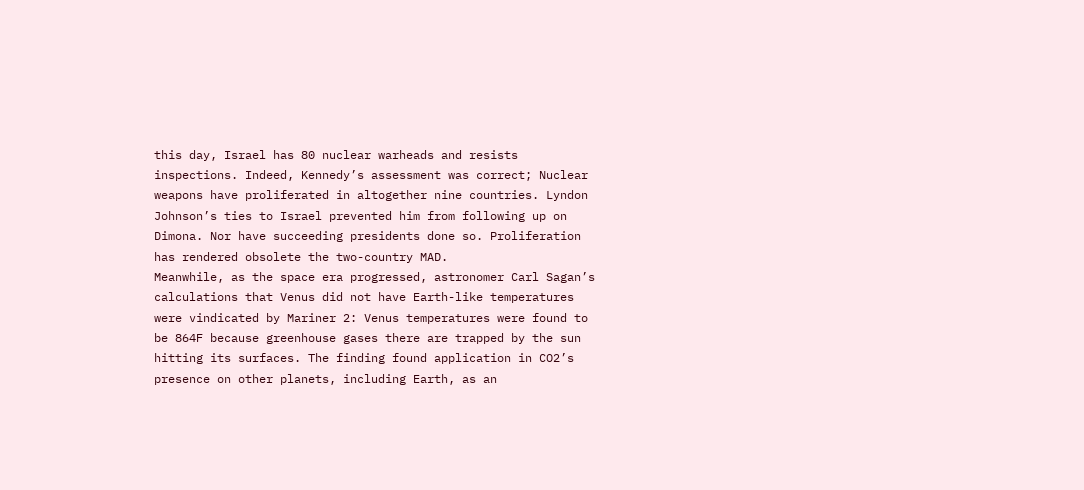this day, Israel has 80 nuclear warheads and resists inspections. Indeed, Kennedy’s assessment was correct; Nuclear weapons have proliferated in altogether nine countries. Lyndon Johnson’s ties to Israel prevented him from following up on Dimona. Nor have succeeding presidents done so. Proliferation has rendered obsolete the two-country MAD.
Meanwhile, as the space era progressed, astronomer Carl Sagan’s calculations that Venus did not have Earth-like temperatures were vindicated by Mariner 2: Venus temperatures were found to be 864F because greenhouse gases there are trapped by the sun hitting its surfaces. The finding found application in CO2’s presence on other planets, including Earth, as an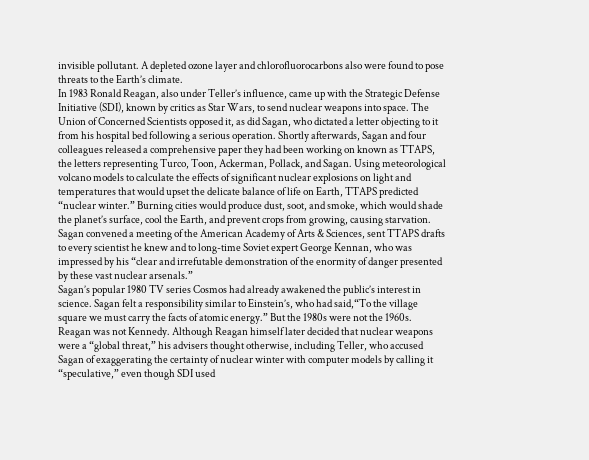invisible pollutant. A depleted ozone layer and chlorofluorocarbons also were found to pose threats to the Earth’s climate.
In 1983 Ronald Reagan, also under Teller’s influence, came up with the Strategic Defense Initiative (SDI), known by critics as Star Wars, to send nuclear weapons into space. The Union of Concerned Scientists opposed it, as did Sagan, who dictated a letter objecting to it from his hospital bed following a serious operation. Shortly afterwards, Sagan and four colleagues released a comprehensive paper they had been working on known as TTAPS, the letters representing Turco, Toon, Ackerman, Pollack, and Sagan. Using meteorological volcano models to calculate the effects of significant nuclear explosions on light and temperatures that would upset the delicate balance of life on Earth, TTAPS predicted “nuclear winter.” Burning cities would produce dust, soot, and smoke, which would shade the planet’s surface, cool the Earth, and prevent crops from growing, causing starvation. Sagan convened a meeting of the American Academy of Arts & Sciences, sent TTAPS drafts to every scientist he knew and to long-time Soviet expert George Kennan, who was impressed by his “clear and irrefutable demonstration of the enormity of danger presented by these vast nuclear arsenals.”
Sagan’s popular 1980 TV series Cosmos had already awakened the public’s interest in science. Sagan felt a responsibility similar to Einstein’s, who had said,“To the village square we must carry the facts of atomic energy.” But the 1980s were not the 1960s. Reagan was not Kennedy. Although Reagan himself later decided that nuclear weapons were a “global threat,” his advisers thought otherwise, including Teller, who accused Sagan of exaggerating the certainty of nuclear winter with computer models by calling it “speculative,” even though SDI used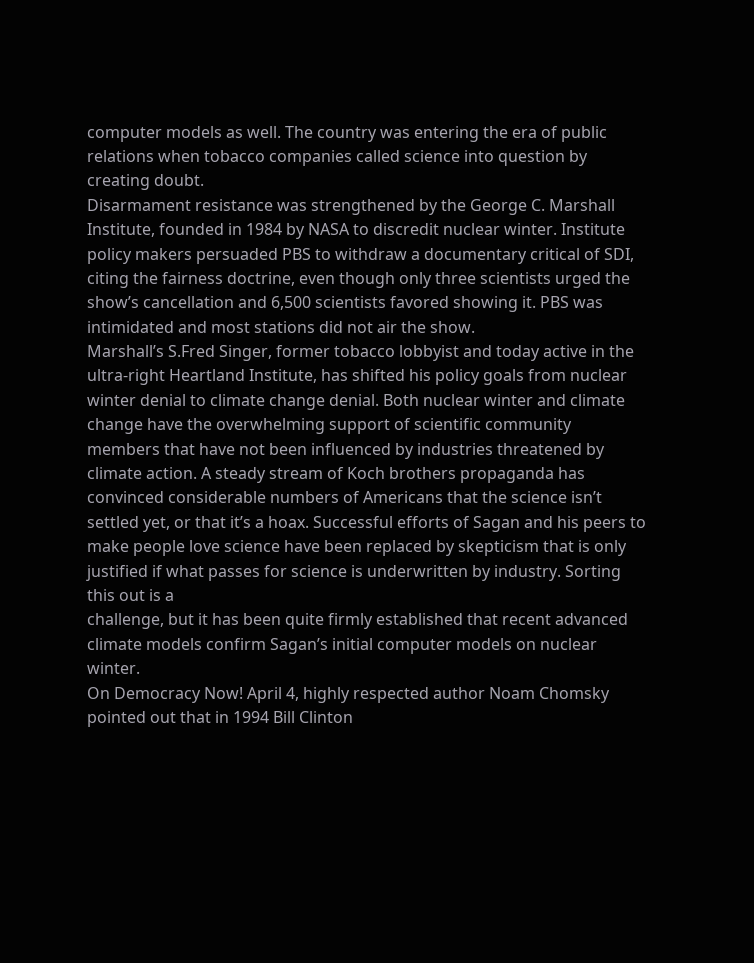computer models as well. The country was entering the era of public relations when tobacco companies called science into question by creating doubt.
Disarmament resistance was strengthened by the George C. Marshall Institute, founded in 1984 by NASA to discredit nuclear winter. Institute policy makers persuaded PBS to withdraw a documentary critical of SDI, citing the fairness doctrine, even though only three scientists urged the show’s cancellation and 6,500 scientists favored showing it. PBS was intimidated and most stations did not air the show.
Marshall’s S.Fred Singer, former tobacco lobbyist and today active in the ultra-right Heartland Institute, has shifted his policy goals from nuclear winter denial to climate change denial. Both nuclear winter and climate change have the overwhelming support of scientific community members that have not been influenced by industries threatened by climate action. A steady stream of Koch brothers propaganda has convinced considerable numbers of Americans that the science isn’t settled yet, or that it’s a hoax. Successful efforts of Sagan and his peers to make people love science have been replaced by skepticism that is only justified if what passes for science is underwritten by industry. Sorting this out is a
challenge, but it has been quite firmly established that recent advanced climate models confirm Sagan’s initial computer models on nuclear winter.
On Democracy Now! April 4, highly respected author Noam Chomsky pointed out that in 1994 Bill Clinton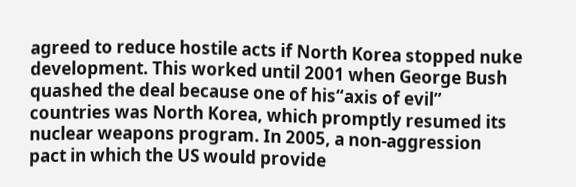agreed to reduce hostile acts if North Korea stopped nuke development. This worked until 2001 when George Bush quashed the deal because one of his“axis of evil” countries was North Korea, which promptly resumed its nuclear weapons program. In 2005, a non-aggression pact in which the US would provide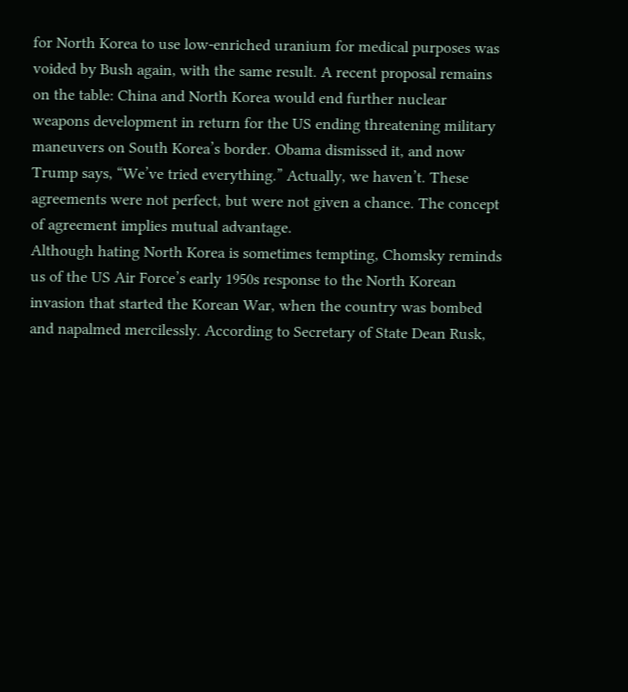for North Korea to use low-enriched uranium for medical purposes was voided by Bush again, with the same result. A recent proposal remains on the table: China and North Korea would end further nuclear weapons development in return for the US ending threatening military maneuvers on South Korea’s border. Obama dismissed it, and now Trump says, “We’ve tried everything.” Actually, we haven’t. These agreements were not perfect, but were not given a chance. The concept of agreement implies mutual advantage.
Although hating North Korea is sometimes tempting, Chomsky reminds us of the US Air Force’s early 1950s response to the North Korean invasion that started the Korean War, when the country was bombed and napalmed mercilessly. According to Secretary of State Dean Rusk,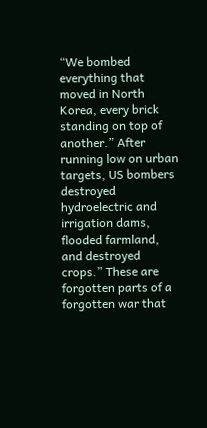“We bombed everything that moved in North Korea, every brick standing on top of another.” After running low on urban targets, US bombers destroyed hydroelectric and irrigation dams, flooded farmland, and destroyed crops.” These are forgotten parts of a forgotten war that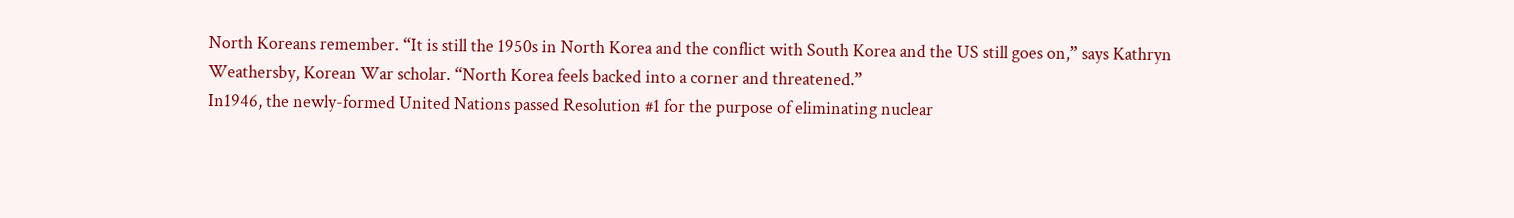North Koreans remember. “It is still the 1950s in North Korea and the conflict with South Korea and the US still goes on,” says Kathryn Weathersby, Korean War scholar. “North Korea feels backed into a corner and threatened.”
In1946, the newly-formed United Nations passed Resolution #1 for the purpose of eliminating nuclear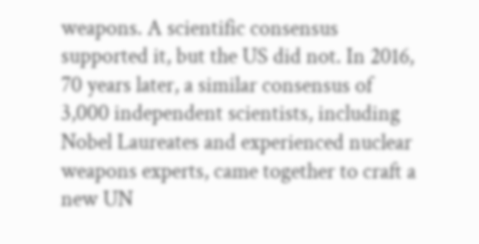weapons. A scientific consensus supported it, but the US did not. In 2016, 70 years later, a similar consensus of 3,000 independent scientists, including Nobel Laureates and experienced nuclear weapons experts, came together to craft a new UN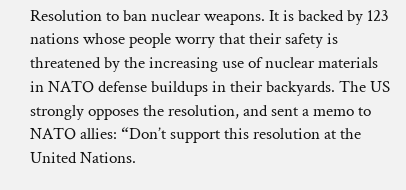Resolution to ban nuclear weapons. It is backed by 123 nations whose people worry that their safety is threatened by the increasing use of nuclear materials in NATO defense buildups in their backyards. The US strongly opposes the resolution, and sent a memo to NATO allies: “Don’t support this resolution at the United Nations.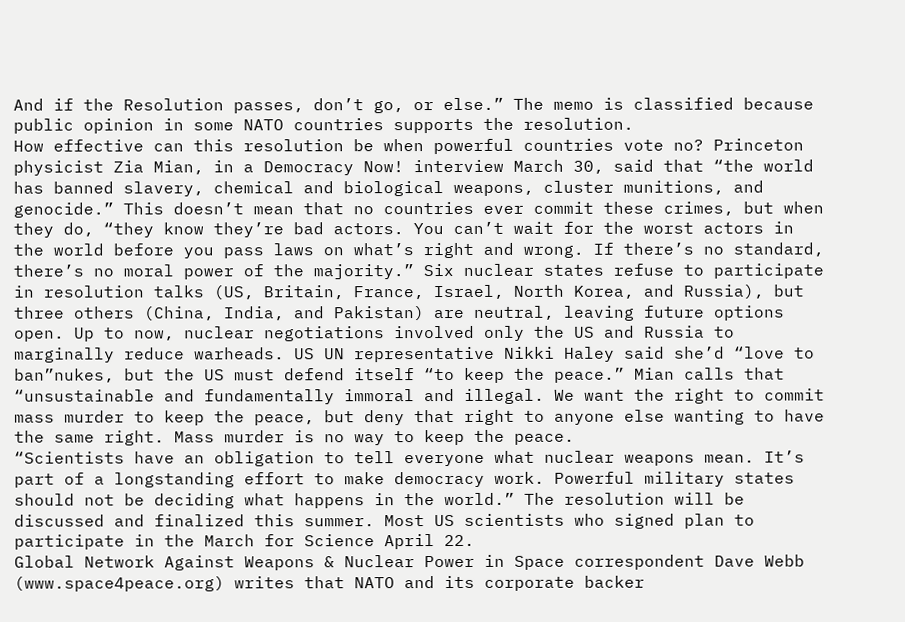And if the Resolution passes, don’t go, or else.” The memo is classified because public opinion in some NATO countries supports the resolution.
How effective can this resolution be when powerful countries vote no? Princeton physicist Zia Mian, in a Democracy Now! interview March 30, said that “the world has banned slavery, chemical and biological weapons, cluster munitions, and genocide.” This doesn’t mean that no countries ever commit these crimes, but when they do, “they know they’re bad actors. You can’t wait for the worst actors in the world before you pass laws on what’s right and wrong. If there’s no standard, there’s no moral power of the majority.” Six nuclear states refuse to participate in resolution talks (US, Britain, France, Israel, North Korea, and Russia), but three others (China, India, and Pakistan) are neutral, leaving future options open. Up to now, nuclear negotiations involved only the US and Russia to marginally reduce warheads. US UN representative Nikki Haley said she’d “love to ban”nukes, but the US must defend itself “to keep the peace.” Mian calls that “unsustainable and fundamentally immoral and illegal. We want the right to commit mass murder to keep the peace, but deny that right to anyone else wanting to have the same right. Mass murder is no way to keep the peace.
“Scientists have an obligation to tell everyone what nuclear weapons mean. It’s part of a longstanding effort to make democracy work. Powerful military states should not be deciding what happens in the world.” The resolution will be discussed and finalized this summer. Most US scientists who signed plan to participate in the March for Science April 22.
Global Network Against Weapons & Nuclear Power in Space correspondent Dave Webb (www.space4peace.org) writes that NATO and its corporate backer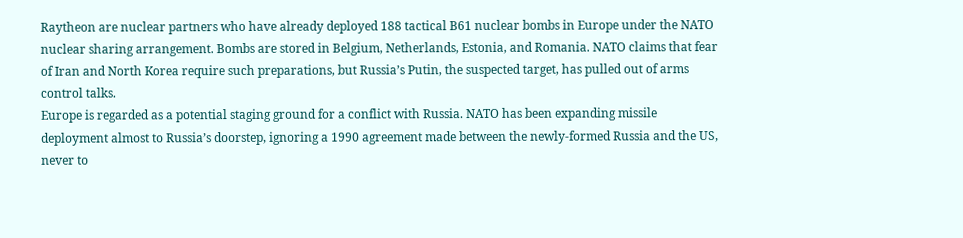Raytheon are nuclear partners who have already deployed 188 tactical B61 nuclear bombs in Europe under the NATO nuclear sharing arrangement. Bombs are stored in Belgium, Netherlands, Estonia, and Romania. NATO claims that fear of Iran and North Korea require such preparations, but Russia’s Putin, the suspected target, has pulled out of arms control talks.
Europe is regarded as a potential staging ground for a conflict with Russia. NATO has been expanding missile deployment almost to Russia’s doorstep, ignoring a 1990 agreement made between the newly-formed Russia and the US, never to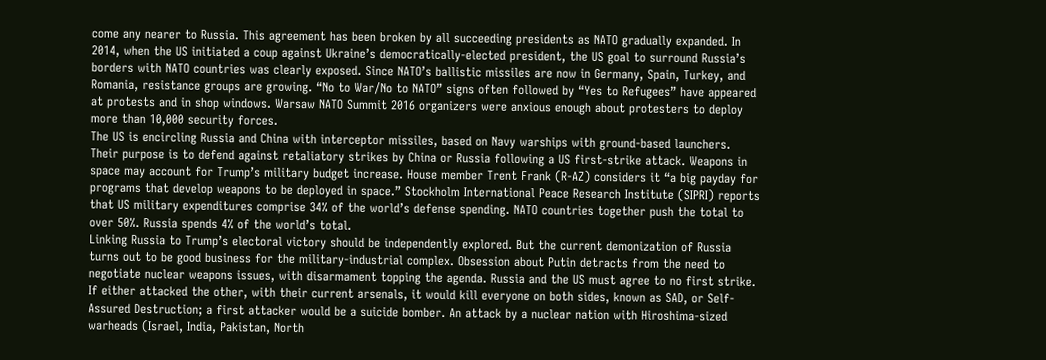come any nearer to Russia. This agreement has been broken by all succeeding presidents as NATO gradually expanded. In 2014, when the US initiated a coup against Ukraine’s democratically-elected president, the US goal to surround Russia’s borders with NATO countries was clearly exposed. Since NATO’s ballistic missiles are now in Germany, Spain, Turkey, and Romania, resistance groups are growing. “No to War/No to NATO” signs often followed by “Yes to Refugees” have appeared at protests and in shop windows. Warsaw NATO Summit 2016 organizers were anxious enough about protesters to deploy more than 10,000 security forces.
The US is encircling Russia and China with interceptor missiles, based on Navy warships with ground-based launchers. Their purpose is to defend against retaliatory strikes by China or Russia following a US first-strike attack. Weapons in space may account for Trump’s military budget increase. House member Trent Frank (R-AZ) considers it “a big payday for programs that develop weapons to be deployed in space.” Stockholm International Peace Research Institute (SIPRI) reports that US military expenditures comprise 34% of the world’s defense spending. NATO countries together push the total to over 50%. Russia spends 4% of the world’s total.
Linking Russia to Trump’s electoral victory should be independently explored. But the current demonization of Russia turns out to be good business for the military-industrial complex. Obsession about Putin detracts from the need to negotiate nuclear weapons issues, with disarmament topping the agenda. Russia and the US must agree to no first strike. If either attacked the other, with their current arsenals, it would kill everyone on both sides, known as SAD, or Self-Assured Destruction; a first attacker would be a suicide bomber. An attack by a nuclear nation with Hiroshima-sized warheads (Israel, India, Pakistan, North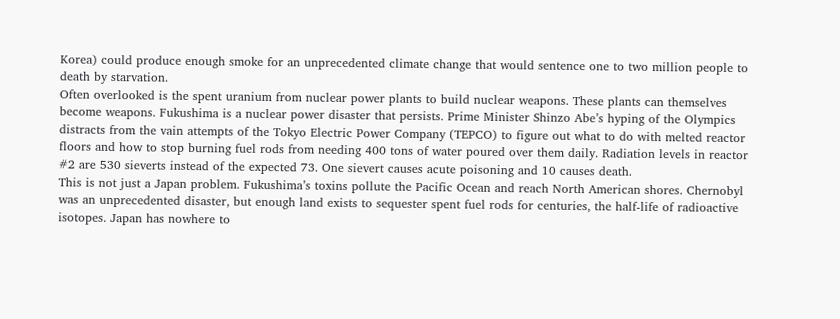Korea) could produce enough smoke for an unprecedented climate change that would sentence one to two million people to death by starvation.
Often overlooked is the spent uranium from nuclear power plants to build nuclear weapons. These plants can themselves become weapons. Fukushima is a nuclear power disaster that persists. Prime Minister Shinzo Abe’s hyping of the Olympics distracts from the vain attempts of the Tokyo Electric Power Company (TEPCO) to figure out what to do with melted reactor floors and how to stop burning fuel rods from needing 400 tons of water poured over them daily. Radiation levels in reactor #2 are 530 sieverts instead of the expected 73. One sievert causes acute poisoning and 10 causes death.
This is not just a Japan problem. Fukushima’s toxins pollute the Pacific Ocean and reach North American shores. Chernobyl was an unprecedented disaster, but enough land exists to sequester spent fuel rods for centuries, the half-life of radioactive isotopes. Japan has nowhere to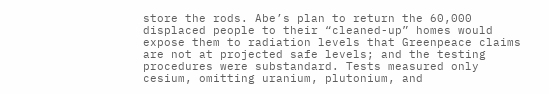store the rods. Abe’s plan to return the 60,000 displaced people to their “cleaned-up” homes would expose them to radiation levels that Greenpeace claims are not at projected safe levels; and the testing procedures were substandard. Tests measured only cesium, omitting uranium, plutonium, and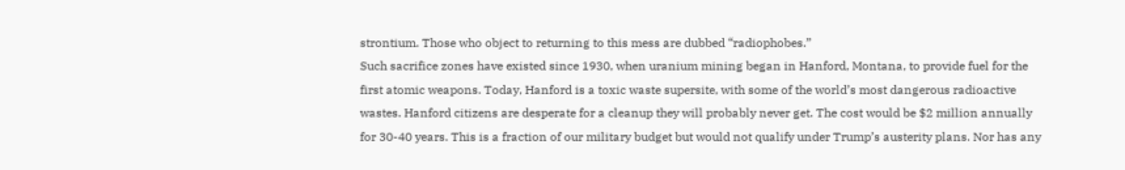strontium. Those who object to returning to this mess are dubbed “radiophobes.”
Such sacrifice zones have existed since 1930, when uranium mining began in Hanford, Montana, to provide fuel for the first atomic weapons. Today, Hanford is a toxic waste supersite, with some of the world’s most dangerous radioactive wastes. Hanford citizens are desperate for a cleanup they will probably never get. The cost would be $2 million annually for 30-40 years. This is a fraction of our military budget but would not qualify under Trump’s austerity plans. Nor has any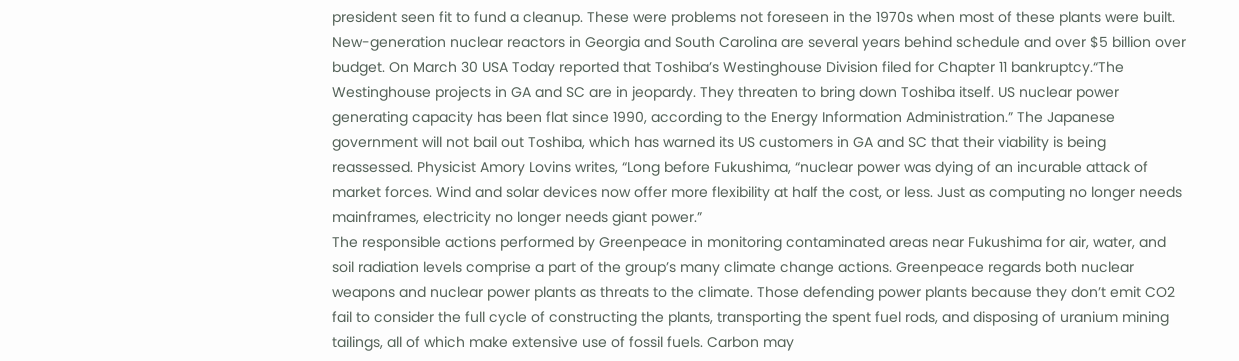president seen fit to fund a cleanup. These were problems not foreseen in the 1970s when most of these plants were built.
New-generation nuclear reactors in Georgia and South Carolina are several years behind schedule and over $5 billion over budget. On March 30 USA Today reported that Toshiba’s Westinghouse Division filed for Chapter 11 bankruptcy.“The Westinghouse projects in GA and SC are in jeopardy. They threaten to bring down Toshiba itself. US nuclear power generating capacity has been flat since 1990, according to the Energy Information Administration.” The Japanese government will not bail out Toshiba, which has warned its US customers in GA and SC that their viability is being reassessed. Physicist Amory Lovins writes, “Long before Fukushima, “nuclear power was dying of an incurable attack of market forces. Wind and solar devices now offer more flexibility at half the cost, or less. Just as computing no longer needs mainframes, electricity no longer needs giant power.”
The responsible actions performed by Greenpeace in monitoring contaminated areas near Fukushima for air, water, and soil radiation levels comprise a part of the group’s many climate change actions. Greenpeace regards both nuclear weapons and nuclear power plants as threats to the climate. Those defending power plants because they don’t emit CO2 fail to consider the full cycle of constructing the plants, transporting the spent fuel rods, and disposing of uranium mining tailings, all of which make extensive use of fossil fuels. Carbon may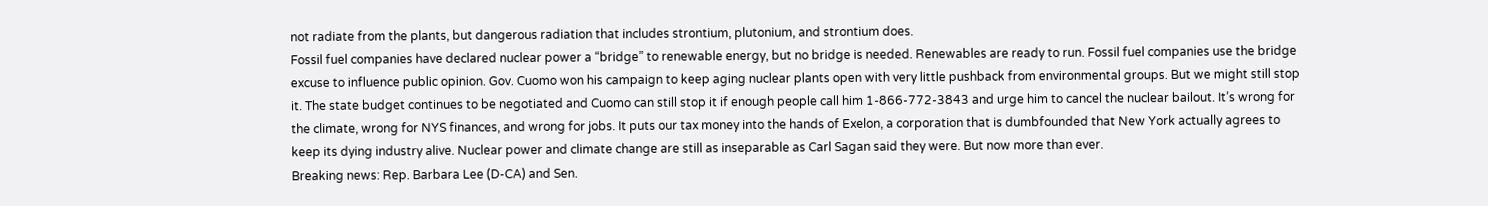not radiate from the plants, but dangerous radiation that includes strontium, plutonium, and strontium does.
Fossil fuel companies have declared nuclear power a “bridge” to renewable energy, but no bridge is needed. Renewables are ready to run. Fossil fuel companies use the bridge excuse to influence public opinion. Gov. Cuomo won his campaign to keep aging nuclear plants open with very little pushback from environmental groups. But we might still stop it. The state budget continues to be negotiated and Cuomo can still stop it if enough people call him 1-866-772-3843 and urge him to cancel the nuclear bailout. It’s wrong for the climate, wrong for NYS finances, and wrong for jobs. It puts our tax money into the hands of Exelon, a corporation that is dumbfounded that New York actually agrees to keep its dying industry alive. Nuclear power and climate change are still as inseparable as Carl Sagan said they were. But now more than ever.
Breaking news: Rep. Barbara Lee (D-CA) and Sen.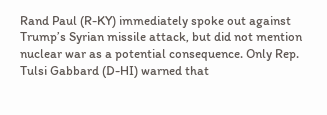Rand Paul (R-KY) immediately spoke out against Trump’s Syrian missile attack, but did not mention nuclear war as a potential consequence. Only Rep. Tulsi Gabbard (D-HI) warned that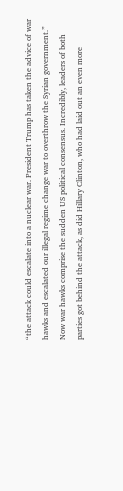“the attack could escalate into a nuclear war. President Trump has taken the advice of war hawks and escalated our illegal regime change war to overthrow the Syrian government.” Now war hawks comprise the sudden US political consensus. Incredibly, leaders of both parties got behind the attack, as did Hillary Clinton, who had laid out an even more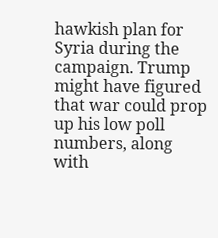hawkish plan for Syria during the campaign. Trump might have figured that war could prop up his low poll numbers, along with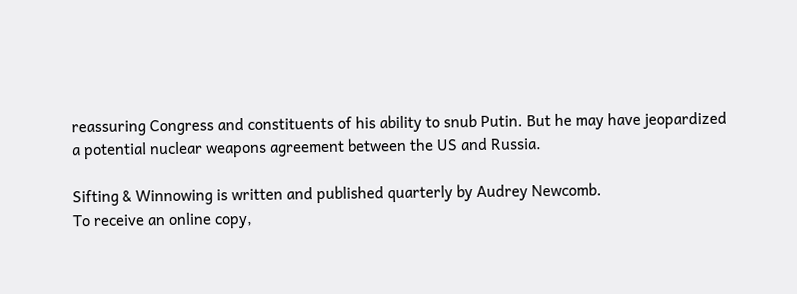reassuring Congress and constituents of his ability to snub Putin. But he may have jeopardized a potential nuclear weapons agreement between the US and Russia.

Sifting & Winnowing is written and published quarterly by Audrey Newcomb.
To receive an online copy,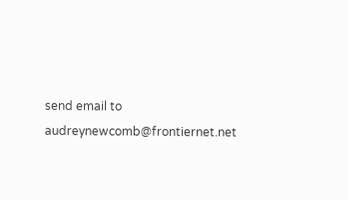send email to audreynewcomb@frontiernet.net